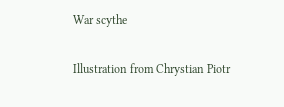War scythe

Illustration from Chrystian Piotr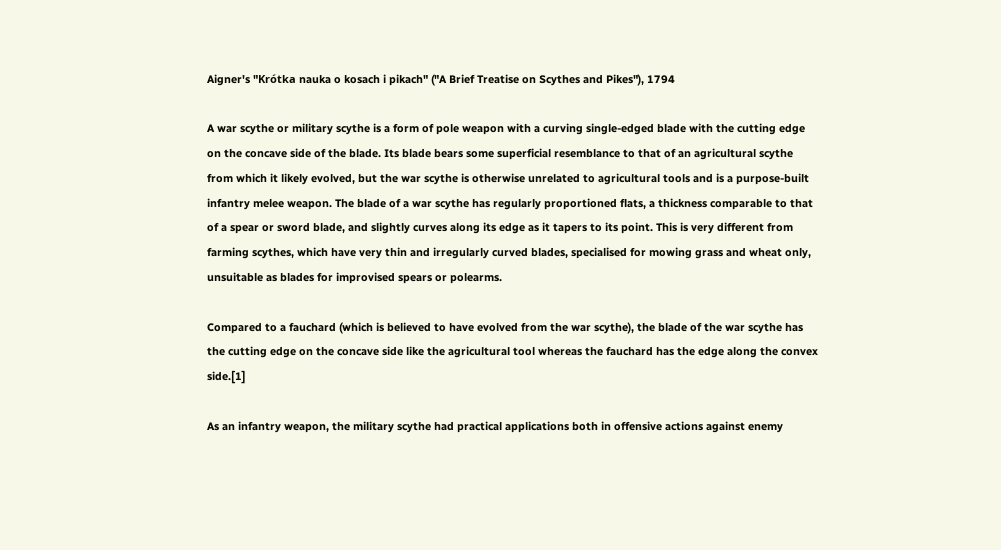Aigner's "Krótka nauka o kosach i pikach" ("A Brief Treatise on Scythes and Pikes"), 1794

A war scythe or military scythe is a form of pole weapon with a curving single-edged blade with the cutting edge on the concave side of the blade. Its blade bears some superficial resemblance to that of an agricultural scythe from which it likely evolved, but the war scythe is otherwise unrelated to agricultural tools and is a purpose-built infantry melee weapon. The blade of a war scythe has regularly proportioned flats, a thickness comparable to that of a spear or sword blade, and slightly curves along its edge as it tapers to its point. This is very different from farming scythes, which have very thin and irregularly curved blades, specialised for mowing grass and wheat only, unsuitable as blades for improvised spears or polearms.

Compared to a fauchard (which is believed to have evolved from the war scythe), the blade of the war scythe has the cutting edge on the concave side like the agricultural tool whereas the fauchard has the edge along the convex side.[1]

As an infantry weapon, the military scythe had practical applications both in offensive actions against enemy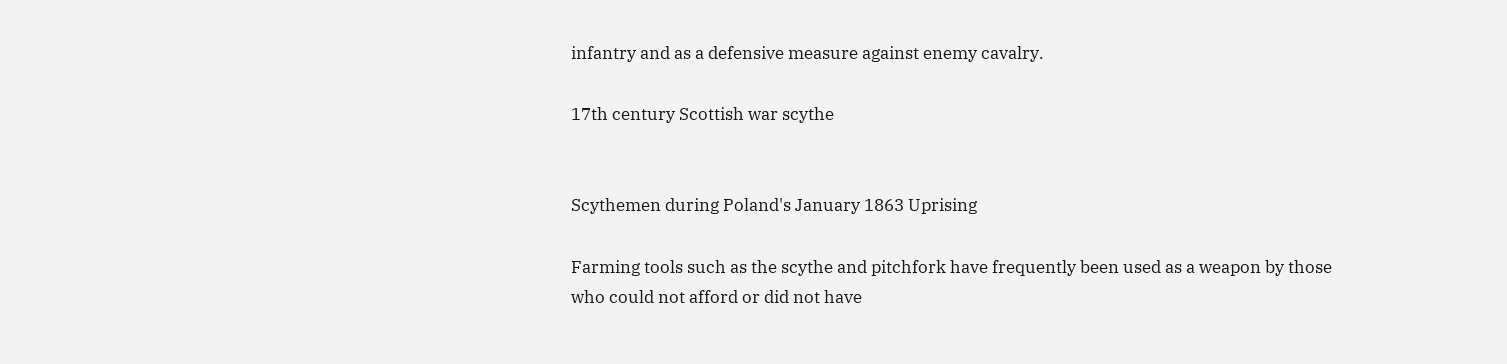infantry and as a defensive measure against enemy cavalry.

17th century Scottish war scythe


Scythemen during Poland's January 1863 Uprising

Farming tools such as the scythe and pitchfork have frequently been used as a weapon by those who could not afford or did not have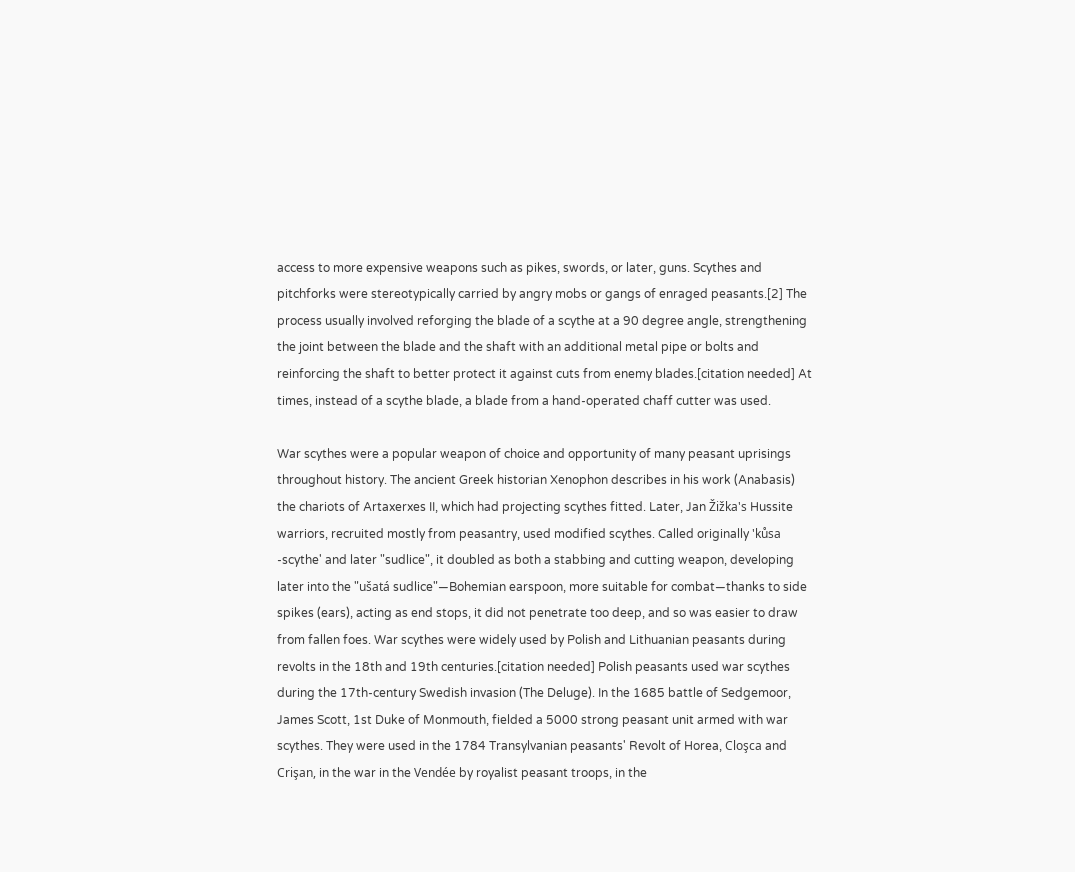access to more expensive weapons such as pikes, swords, or later, guns. Scythes and pitchforks were stereotypically carried by angry mobs or gangs of enraged peasants.[2] The process usually involved reforging the blade of a scythe at a 90 degree angle, strengthening the joint between the blade and the shaft with an additional metal pipe or bolts and reinforcing the shaft to better protect it against cuts from enemy blades.[citation needed] At times, instead of a scythe blade, a blade from a hand-operated chaff cutter was used.

War scythes were a popular weapon of choice and opportunity of many peasant uprisings throughout history. The ancient Greek historian Xenophon describes in his work (Anabasis) the chariots of Artaxerxes II, which had projecting scythes fitted. Later, Jan Žižka's Hussite warriors, recruited mostly from peasantry, used modified scythes. Called originally 'kůsa -scythe' and later "sudlice", it doubled as both a stabbing and cutting weapon, developing later into the "ušatá sudlice"—Bohemian earspoon, more suitable for combat—thanks to side spikes (ears), acting as end stops, it did not penetrate too deep, and so was easier to draw from fallen foes. War scythes were widely used by Polish and Lithuanian peasants during revolts in the 18th and 19th centuries.[citation needed] Polish peasants used war scythes during the 17th-century Swedish invasion (The Deluge). In the 1685 battle of Sedgemoor, James Scott, 1st Duke of Monmouth, fielded a 5000 strong peasant unit armed with war scythes. They were used in the 1784 Transylvanian peasants' Revolt of Horea, Cloşca and Crişan, in the war in the Vendée by royalist peasant troops, in the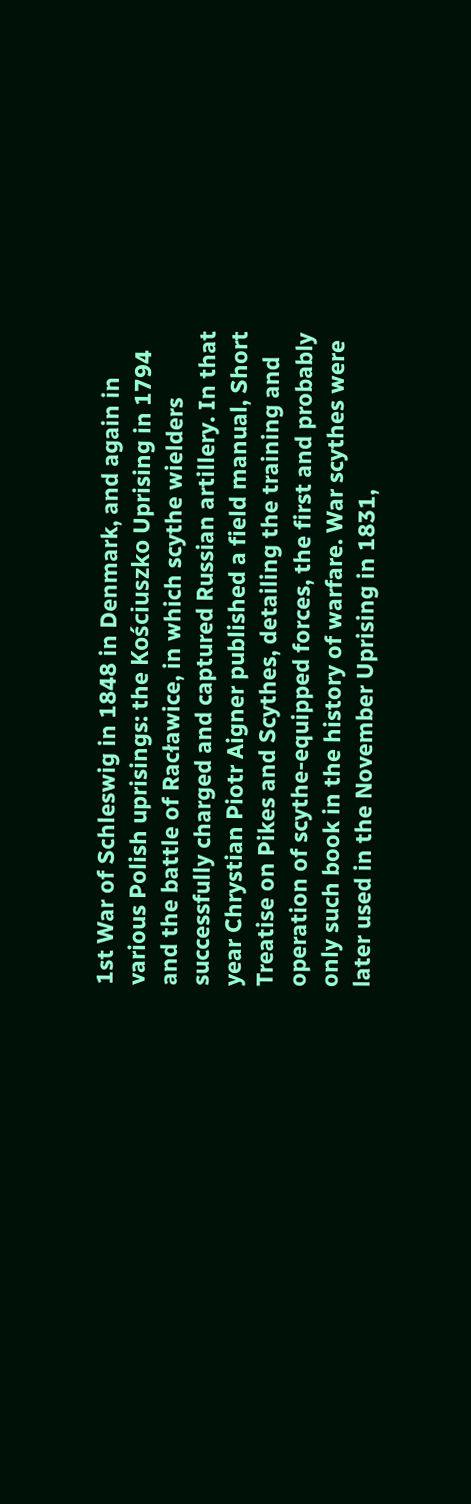1st War of Schleswig in 1848 in Denmark, and again in various Polish uprisings: the Kościuszko Uprising in 1794 and the battle of Racławice, in which scythe wielders successfully charged and captured Russian artillery. In that year Chrystian Piotr Aigner published a field manual, Short Treatise on Pikes and Scythes, detailing the training and operation of scythe-equipped forces, the first and probably only such book in the history of warfare. War scythes were later used in the November Uprising in 1831,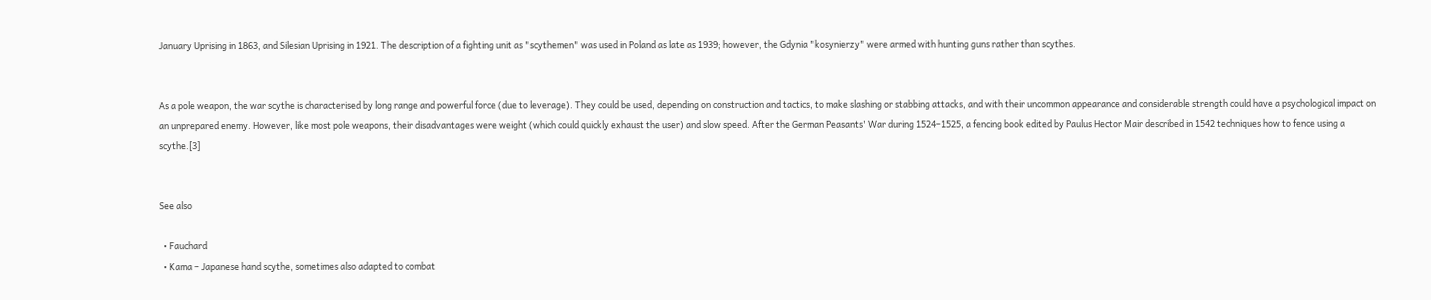January Uprising in 1863, and Silesian Uprising in 1921. The description of a fighting unit as "scythemen" was used in Poland as late as 1939; however, the Gdynia "kosynierzy" were armed with hunting guns rather than scythes.


As a pole weapon, the war scythe is characterised by long range and powerful force (due to leverage). They could be used, depending on construction and tactics, to make slashing or stabbing attacks, and with their uncommon appearance and considerable strength could have a psychological impact on an unprepared enemy. However, like most pole weapons, their disadvantages were weight (which could quickly exhaust the user) and slow speed. After the German Peasants' War during 1524–1525, a fencing book edited by Paulus Hector Mair described in 1542 techniques how to fence using a scythe.[3]


See also

  • Fauchard
  • Kama – Japanese hand scythe, sometimes also adapted to combat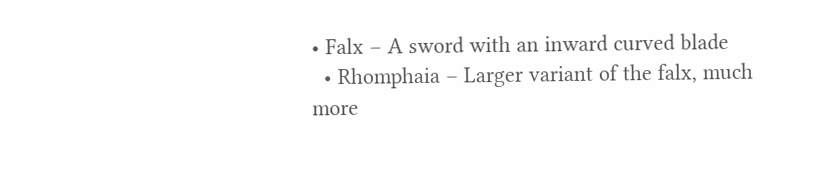• Falx – A sword with an inward curved blade
  • Rhomphaia – Larger variant of the falx, much more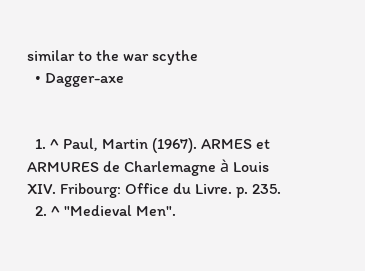similar to the war scythe
  • Dagger-axe


  1. ^ Paul, Martin (1967). ARMES et ARMURES de Charlemagne à Louis XIV. Fribourg: Office du Livre. p. 235.
  2. ^ "Medieval Men".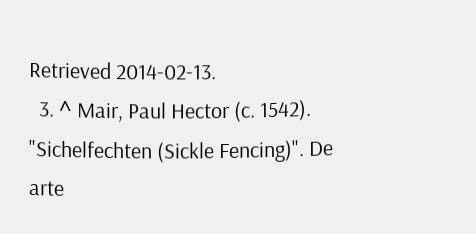Retrieved 2014-02-13.
  3. ^ Mair, Paul Hector (c. 1542). "Sichelfechten (Sickle Fencing)". De arte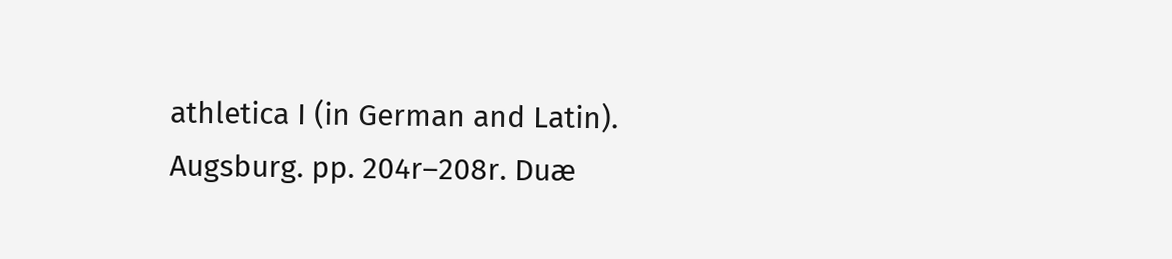athletica I (in German and Latin). Augsburg. pp. 204r–208r. Duæ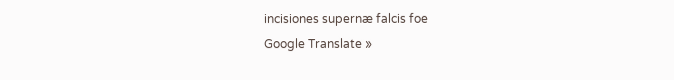incisiones supernæ falcis foe
Google Translate »